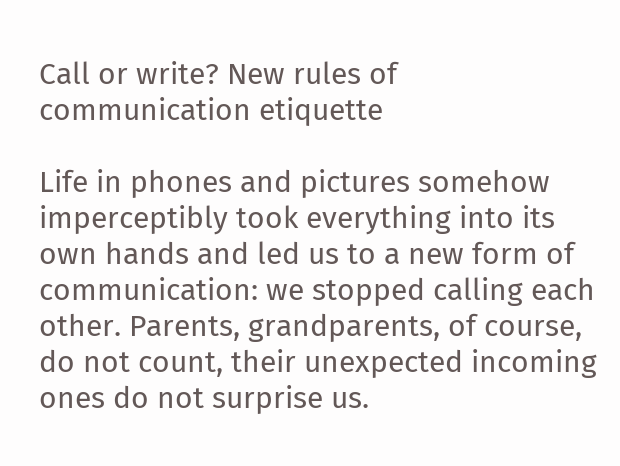Call or write? New rules of communication etiquette

Life in phones and pictures somehow imperceptibly took everything into its own hands and led us to a new form of communication: we stopped calling each other. Parents, grandparents, of course, do not count, their unexpected incoming ones do not surprise us.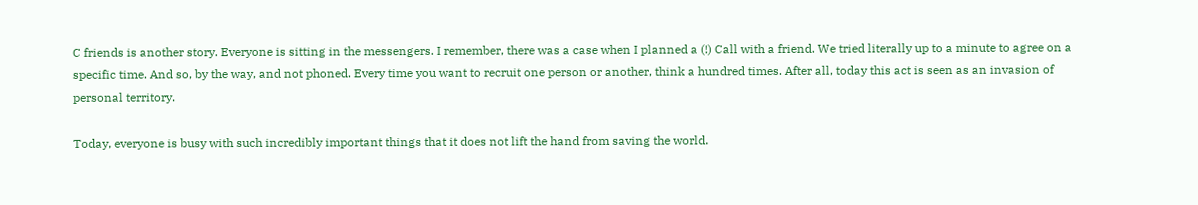C friends is another story. Everyone is sitting in the messengers. I remember, there was a case when I planned a (!) Call with a friend. We tried literally up to a minute to agree on a specific time. And so, by the way, and not phoned. Every time you want to recruit one person or another, think a hundred times. After all, today this act is seen as an invasion of personal territory.

Today, everyone is busy with such incredibly important things that it does not lift the hand from saving the world.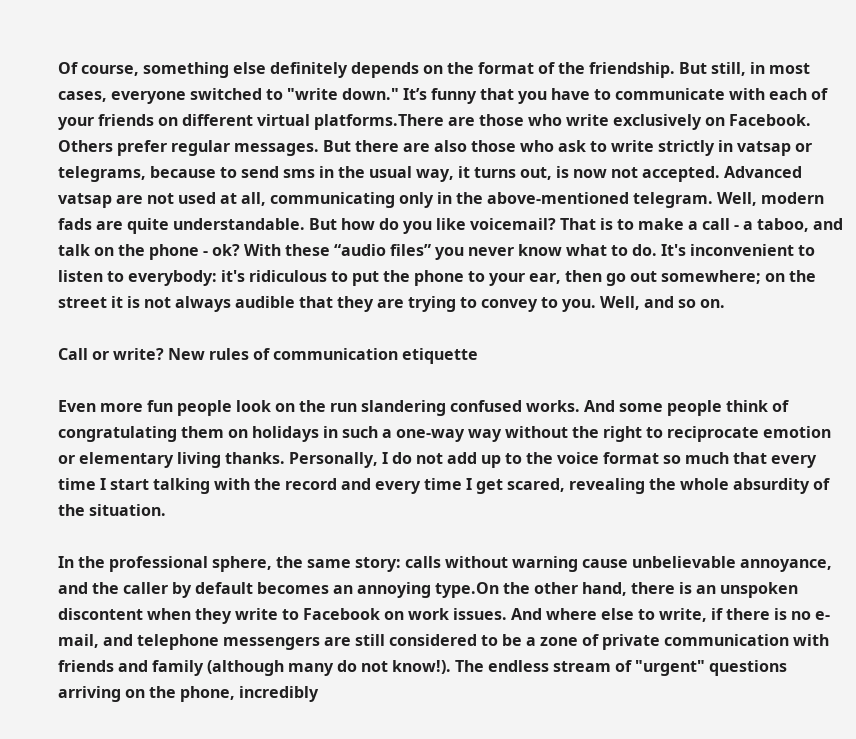Of course, something else definitely depends on the format of the friendship. But still, in most cases, everyone switched to "write down." It’s funny that you have to communicate with each of your friends on different virtual platforms.There are those who write exclusively on Facebook. Others prefer regular messages. But there are also those who ask to write strictly in vatsap or telegrams, because to send sms in the usual way, it turns out, is now not accepted. Advanced vatsap are not used at all, communicating only in the above-mentioned telegram. Well, modern fads are quite understandable. But how do you like voicemail? That is to make a call - a taboo, and talk on the phone - ok? With these “audio files” you never know what to do. It's inconvenient to listen to everybody: it's ridiculous to put the phone to your ear, then go out somewhere; on the street it is not always audible that they are trying to convey to you. Well, and so on.

Call or write? New rules of communication etiquette

Even more fun people look on the run slandering confused works. And some people think of congratulating them on holidays in such a one-way way without the right to reciprocate emotion or elementary living thanks. Personally, I do not add up to the voice format so much that every time I start talking with the record and every time I get scared, revealing the whole absurdity of the situation.

In the professional sphere, the same story: calls without warning cause unbelievable annoyance, and the caller by default becomes an annoying type.On the other hand, there is an unspoken discontent when they write to Facebook on work issues. And where else to write, if there is no e-mail, and telephone messengers are still considered to be a zone of private communication with friends and family (although many do not know!). The endless stream of "urgent" questions arriving on the phone, incredibly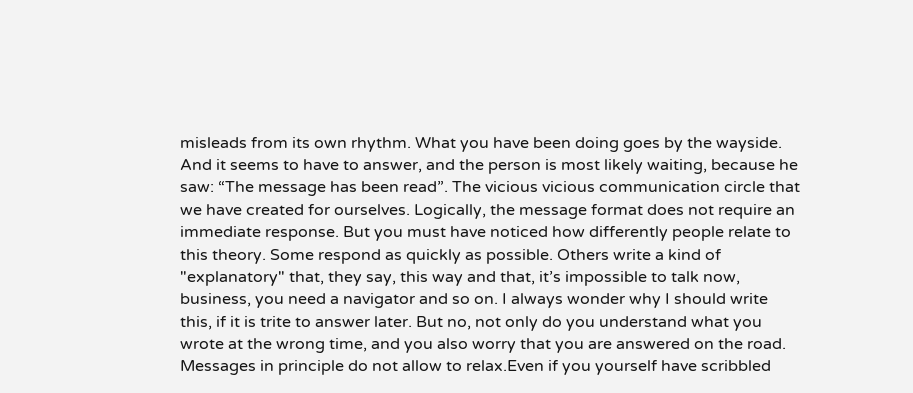misleads from its own rhythm. What you have been doing goes by the wayside. And it seems to have to answer, and the person is most likely waiting, because he saw: “The message has been read”. The vicious vicious communication circle that we have created for ourselves. Logically, the message format does not require an immediate response. But you must have noticed how differently people relate to this theory. Some respond as quickly as possible. Others write a kind of "explanatory" that, they say, this way and that, it’s impossible to talk now, business, you need a navigator and so on. I always wonder why I should write this, if it is trite to answer later. But no, not only do you understand what you wrote at the wrong time, and you also worry that you are answered on the road. Messages in principle do not allow to relax.Even if you yourself have scribbled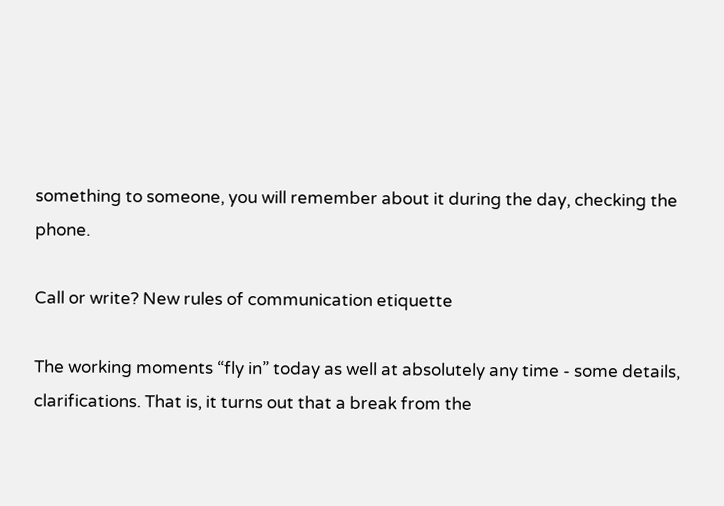something to someone, you will remember about it during the day, checking the phone.

Call or write? New rules of communication etiquette

The working moments “fly in” today as well at absolutely any time - some details, clarifications. That is, it turns out that a break from the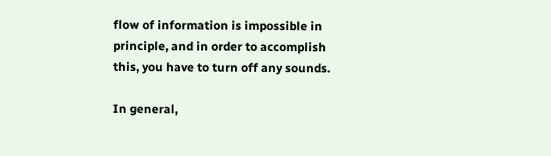flow of information is impossible in principle, and in order to accomplish this, you have to turn off any sounds.

In general,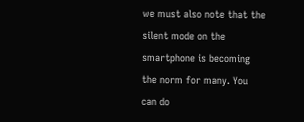we must also note that the silent mode on the smartphone is becoming the norm for many. You can do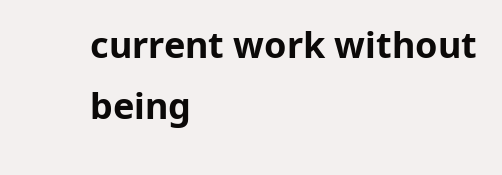current work without being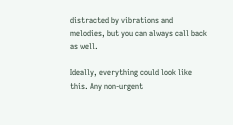distracted by vibrations and melodies, but you can always call back as well.

Ideally, everything could look like this. Any non-urgent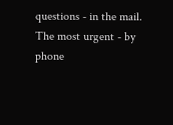questions - in the mail. The most urgent - by phone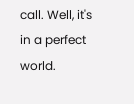call. Well, it's in a perfect world.